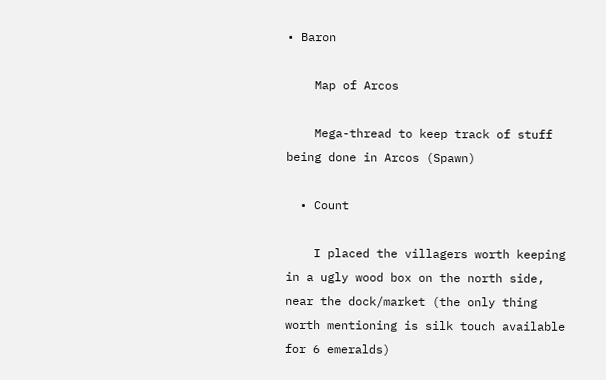• Baron

    Map of Arcos

    Mega-thread to keep track of stuff being done in Arcos (Spawn)

  • Count

    I placed the villagers worth keeping in a ugly wood box on the north side, near the dock/market (the only thing worth mentioning is silk touch available for 6 emeralds)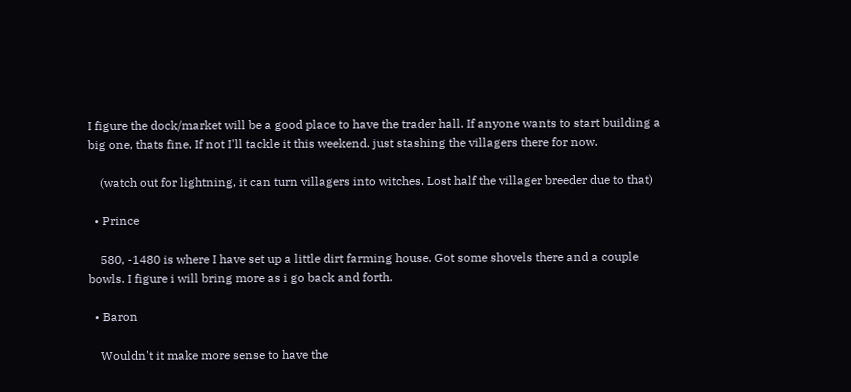I figure the dock/market will be a good place to have the trader hall. If anyone wants to start building a big one, thats fine. If not I'll tackle it this weekend. just stashing the villagers there for now.

    (watch out for lightning, it can turn villagers into witches. Lost half the villager breeder due to that)

  • Prince

    580, -1480 is where I have set up a little dirt farming house. Got some shovels there and a couple bowls. I figure i will bring more as i go back and forth.

  • Baron

    Wouldn't it make more sense to have the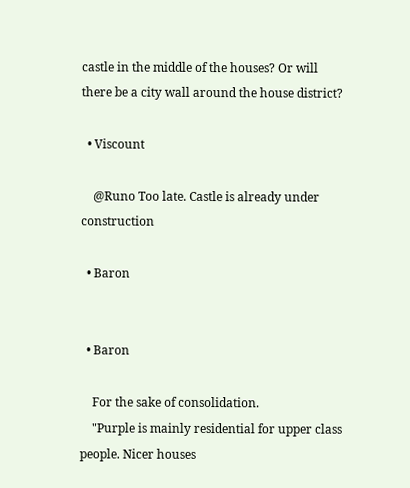castle in the middle of the houses? Or will there be a city wall around the house district?

  • Viscount

    @Runo Too late. Castle is already under construction

  • Baron


  • Baron

    For the sake of consolidation.
    "Purple is mainly residential for upper class people. Nicer houses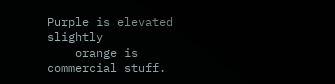Purple is elevated slightly
    orange is commercial stuff.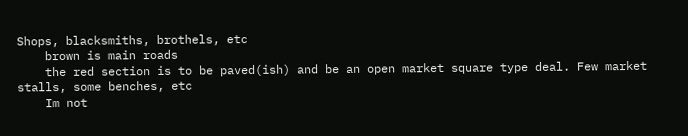Shops, blacksmiths, brothels, etc
    brown is main roads
    the red section is to be paved(ish) and be an open market square type deal. Few market stalls, some benches, etc
    Im not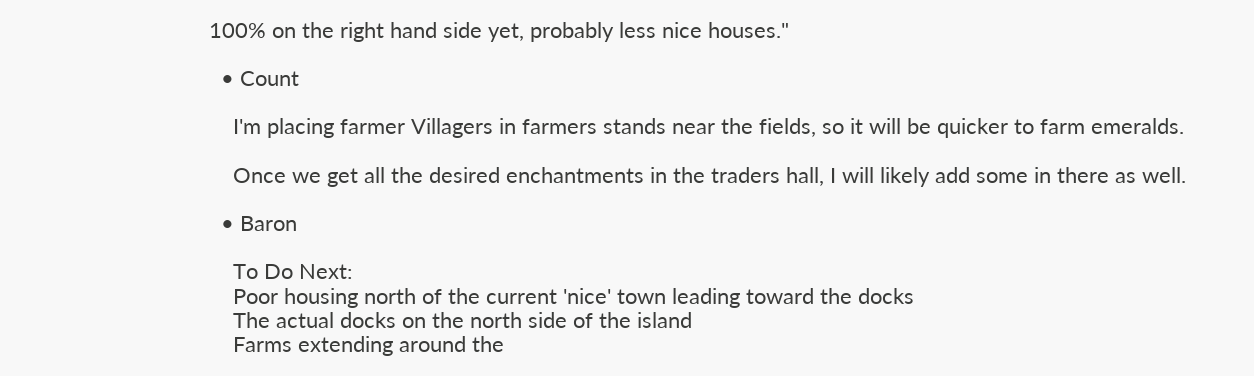100% on the right hand side yet, probably less nice houses."

  • Count

    I'm placing farmer Villagers in farmers stands near the fields, so it will be quicker to farm emeralds.

    Once we get all the desired enchantments in the traders hall, I will likely add some in there as well.

  • Baron

    To Do Next:
    Poor housing north of the current 'nice' town leading toward the docks
    The actual docks on the north side of the island
    Farms extending around the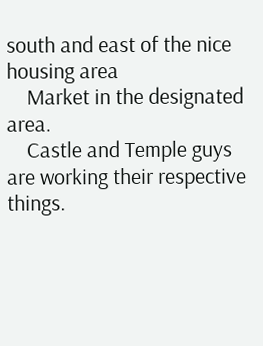south and east of the nice housing area
    Market in the designated area.
    Castle and Temple guys are working their respective things.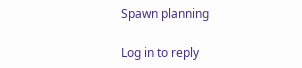Spawn planning

Log in to reply